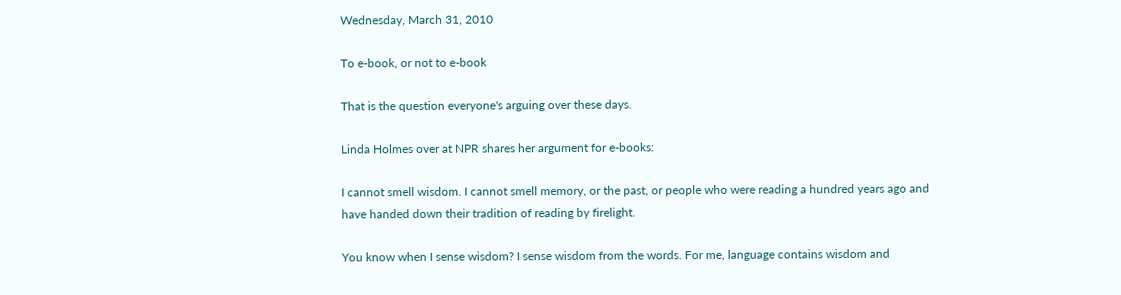Wednesday, March 31, 2010

To e-book, or not to e-book

That is the question everyone's arguing over these days.

Linda Holmes over at NPR shares her argument for e-books:

I cannot smell wisdom. I cannot smell memory, or the past, or people who were reading a hundred years ago and have handed down their tradition of reading by firelight.

You know when I sense wisdom? I sense wisdom from the words. For me, language contains wisdom and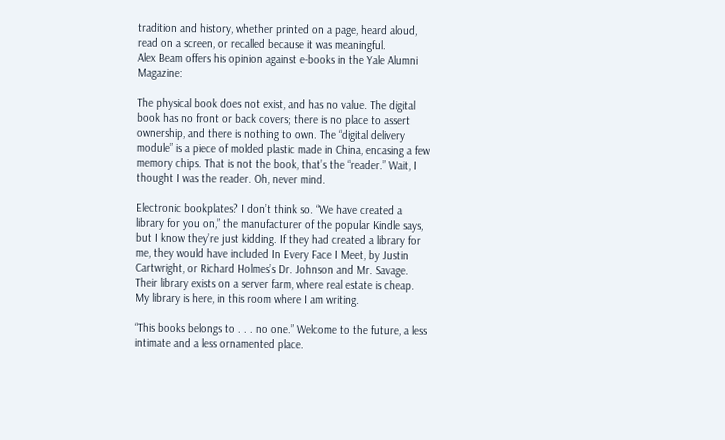tradition and history, whether printed on a page, heard aloud, read on a screen, or recalled because it was meaningful.
Alex Beam offers his opinion against e-books in the Yale Alumni Magazine:

The physical book does not exist, and has no value. The digital book has no front or back covers; there is no place to assert ownership, and there is nothing to own. The “digital delivery module” is a piece of molded plastic made in China, encasing a few memory chips. That is not the book, that’s the “reader.” Wait, I thought I was the reader. Oh, never mind.

Electronic bookplates? I don’t think so. “We have created a library for you on,” the manufacturer of the popular Kindle says, but I know they’re just kidding. If they had created a library for me, they would have included In Every Face I Meet, by Justin Cartwright, or Richard Holmes’s Dr. Johnson and Mr. Savage. Their library exists on a server farm, where real estate is cheap. My library is here, in this room where I am writing.

“This books belongs to . . . no one.” Welcome to the future, a less intimate and a less ornamented place.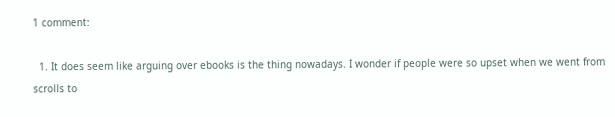1 comment:

  1. It does seem like arguing over ebooks is the thing nowadays. I wonder if people were so upset when we went from scrolls to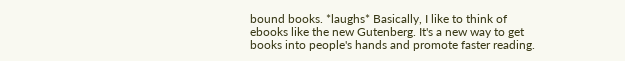bound books. *laughs* Basically, I like to think of ebooks like the new Gutenberg. It's a new way to get books into people's hands and promote faster reading.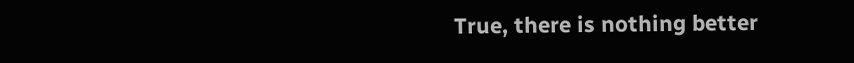True, there is nothing better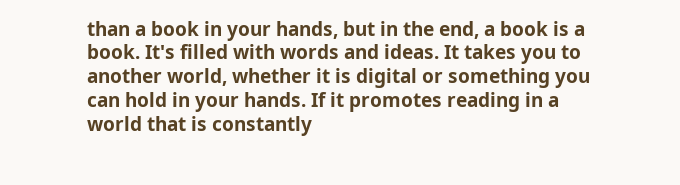than a book in your hands, but in the end, a book is a book. It's filled with words and ideas. It takes you to another world, whether it is digital or something you can hold in your hands. If it promotes reading in a world that is constantly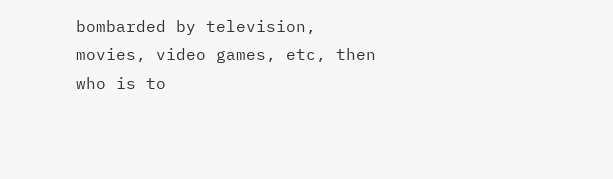bombarded by television, movies, video games, etc, then who is to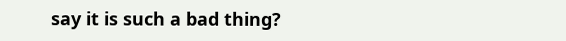say it is such a bad thing?